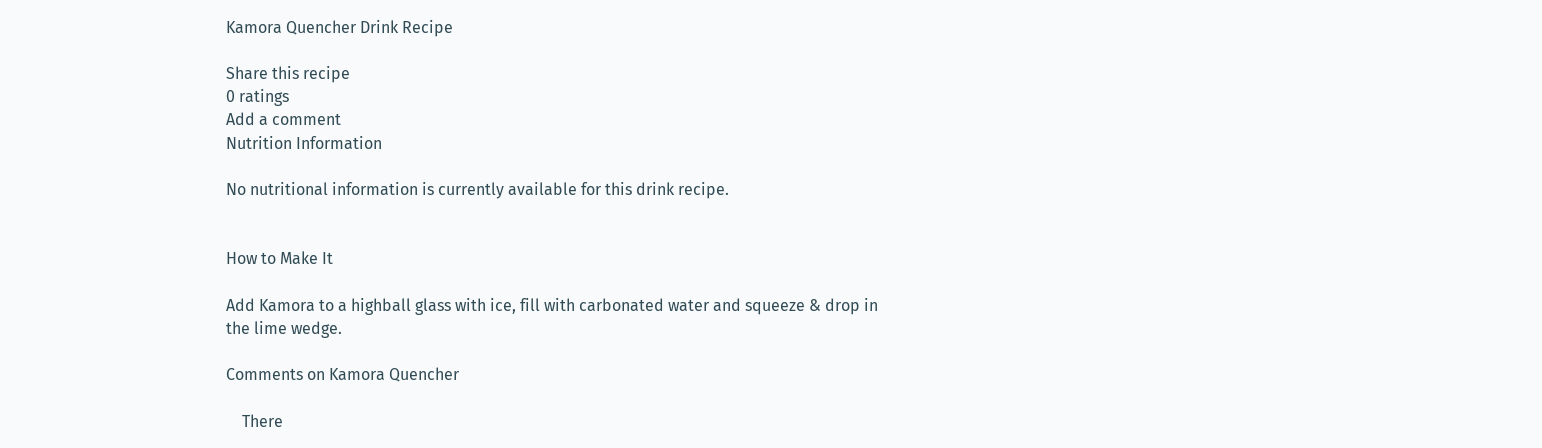Kamora Quencher Drink Recipe

Share this recipe
0 ratings
Add a comment
Nutrition Information

No nutritional information is currently available for this drink recipe.


How to Make It

Add Kamora to a highball glass with ice, fill with carbonated water and squeeze & drop in the lime wedge.

Comments on Kamora Quencher

    There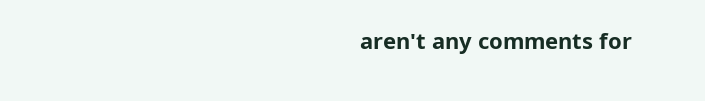aren't any comments for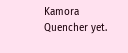Kamora Quencher yet.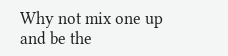Why not mix one up and be the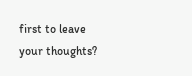first to leave your thoughts?